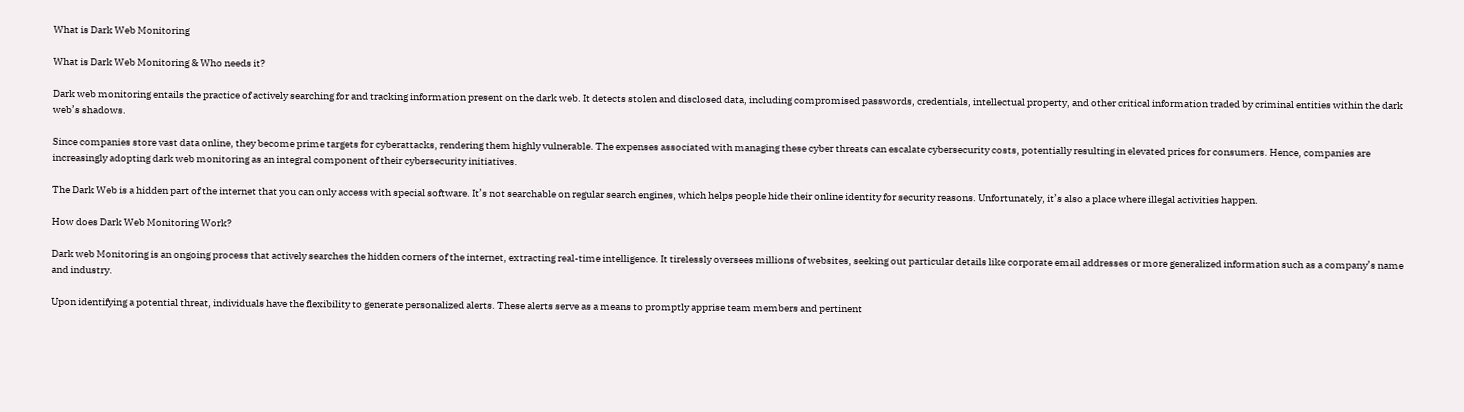What is Dark Web Monitoring

What is Dark Web Monitoring & Who needs it?

Dark web monitoring entails the practice of actively searching for and tracking information present on the dark web. It detects stolen and disclosed data, including compromised passwords, credentials, intellectual property, and other critical information traded by criminal entities within the dark web’s shadows.

Since companies store vast data online, they become prime targets for cyberattacks, rendering them highly vulnerable. The expenses associated with managing these cyber threats can escalate cybersecurity costs, potentially resulting in elevated prices for consumers. Hence, companies are increasingly adopting dark web monitoring as an integral component of their cybersecurity initiatives.

The Dark Web is a hidden part of the internet that you can only access with special software. It’s not searchable on regular search engines, which helps people hide their online identity for security reasons. Unfortunately, it’s also a place where illegal activities happen.

How does Dark Web Monitoring Work?

Dark web Monitoring is an ongoing process that actively searches the hidden corners of the internet, extracting real-time intelligence. It tirelessly oversees millions of websites, seeking out particular details like corporate email addresses or more generalized information such as a company’s name and industry.

Upon identifying a potential threat, individuals have the flexibility to generate personalized alerts. These alerts serve as a means to promptly apprise team members and pertinent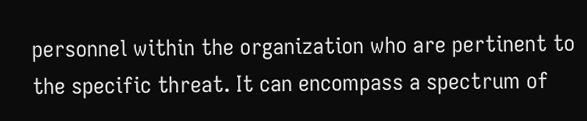personnel within the organization who are pertinent to the specific threat. It can encompass a spectrum of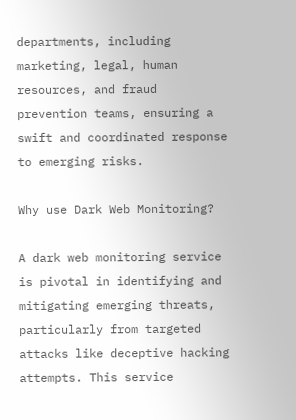departments, including marketing, legal, human resources, and fraud prevention teams, ensuring a swift and coordinated response to emerging risks.

Why use Dark Web Monitoring?

A dark web monitoring service is pivotal in identifying and mitigating emerging threats, particularly from targeted attacks like deceptive hacking attempts. This service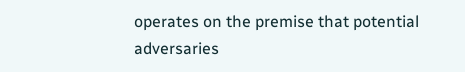operates on the premise that potential adversaries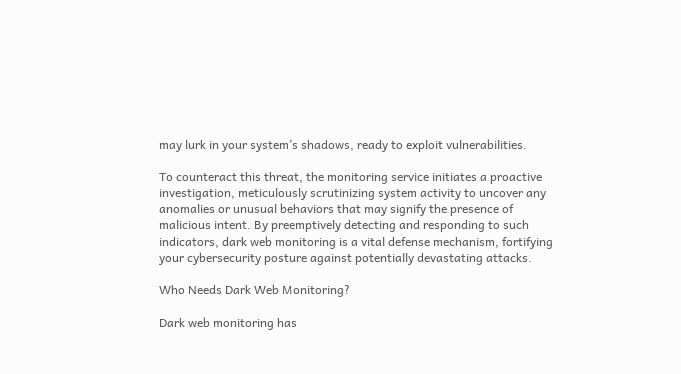may lurk in your system’s shadows, ready to exploit vulnerabilities.

To counteract this threat, the monitoring service initiates a proactive investigation, meticulously scrutinizing system activity to uncover any anomalies or unusual behaviors that may signify the presence of malicious intent. By preemptively detecting and responding to such indicators, dark web monitoring is a vital defense mechanism, fortifying your cybersecurity posture against potentially devastating attacks.

Who Needs Dark Web Monitoring?

Dark web monitoring has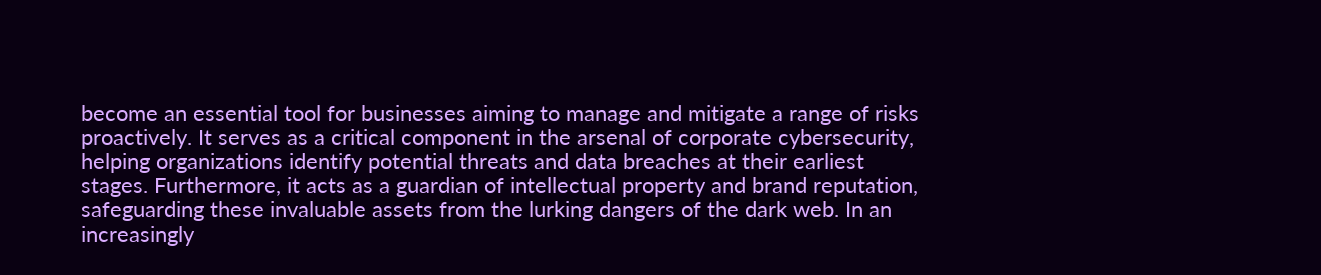become an essential tool for businesses aiming to manage and mitigate a range of risks proactively. It serves as a critical component in the arsenal of corporate cybersecurity, helping organizations identify potential threats and data breaches at their earliest stages. Furthermore, it acts as a guardian of intellectual property and brand reputation, safeguarding these invaluable assets from the lurking dangers of the dark web. In an increasingly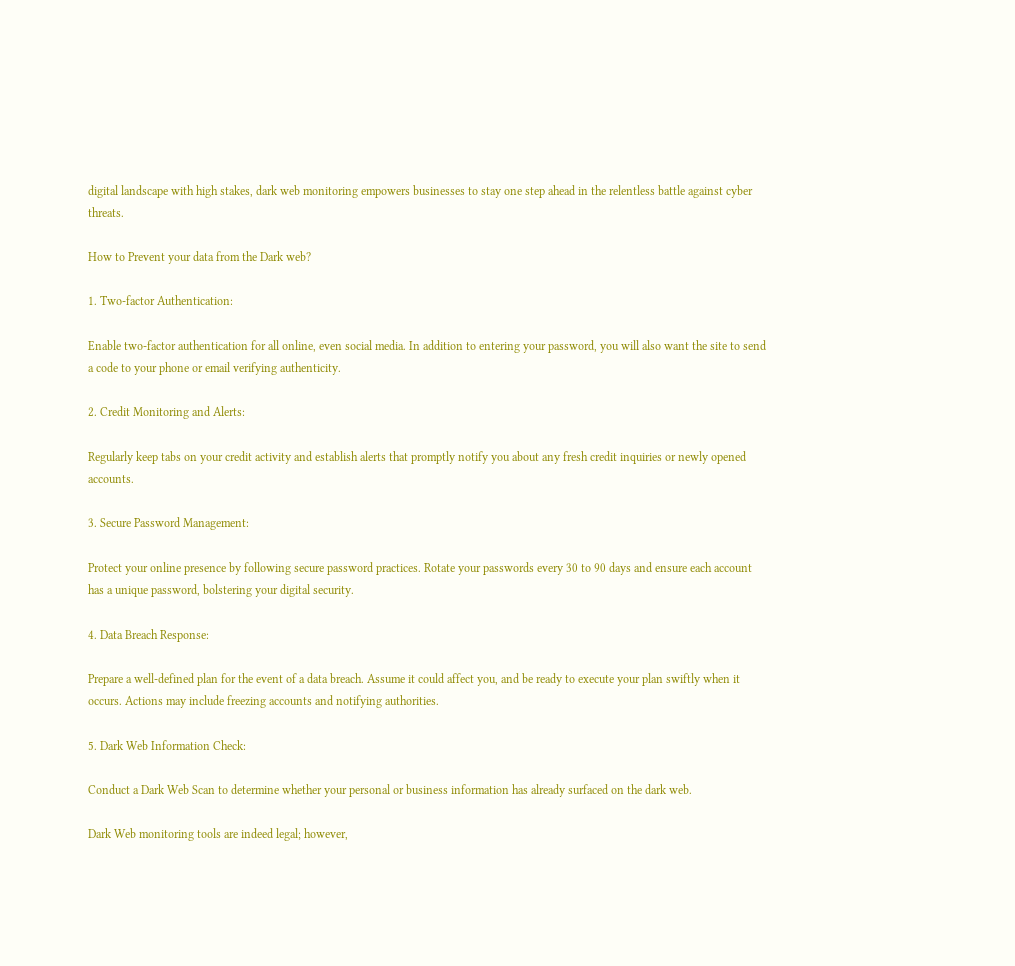digital landscape with high stakes, dark web monitoring empowers businesses to stay one step ahead in the relentless battle against cyber threats.

How to Prevent your data from the Dark web?

1. Two-factor Authentication:

Enable two-factor authentication for all online, even social media. In addition to entering your password, you will also want the site to send a code to your phone or email verifying authenticity.

2. Credit Monitoring and Alerts:

Regularly keep tabs on your credit activity and establish alerts that promptly notify you about any fresh credit inquiries or newly opened accounts.

3. Secure Password Management:

Protect your online presence by following secure password practices. Rotate your passwords every 30 to 90 days and ensure each account has a unique password, bolstering your digital security.

4. Data Breach Response:

Prepare a well-defined plan for the event of a data breach. Assume it could affect you, and be ready to execute your plan swiftly when it occurs. Actions may include freezing accounts and notifying authorities.

5. Dark Web Information Check:

Conduct a Dark Web Scan to determine whether your personal or business information has already surfaced on the dark web.

Dark Web monitoring tools are indeed legal; however,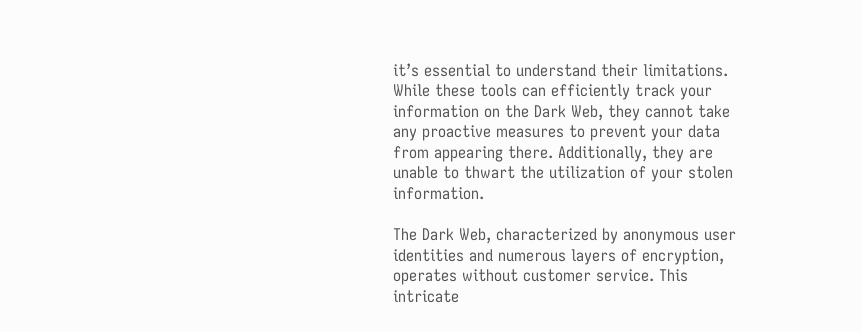it’s essential to understand their limitations. While these tools can efficiently track your information on the Dark Web, they cannot take any proactive measures to prevent your data from appearing there. Additionally, they are unable to thwart the utilization of your stolen information.

The Dark Web, characterized by anonymous user identities and numerous layers of encryption, operates without customer service. This intricate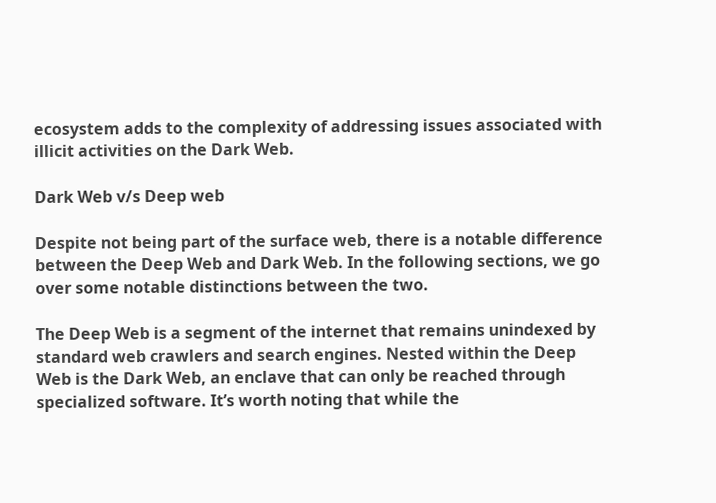ecosystem adds to the complexity of addressing issues associated with illicit activities on the Dark Web.

Dark Web v/s Deep web

Despite not being part of the surface web, there is a notable difference between the Deep Web and Dark Web. In the following sections, we go over some notable distinctions between the two.

The Deep Web is a segment of the internet that remains unindexed by standard web crawlers and search engines. Nested within the Deep Web is the Dark Web, an enclave that can only be reached through specialized software. It’s worth noting that while the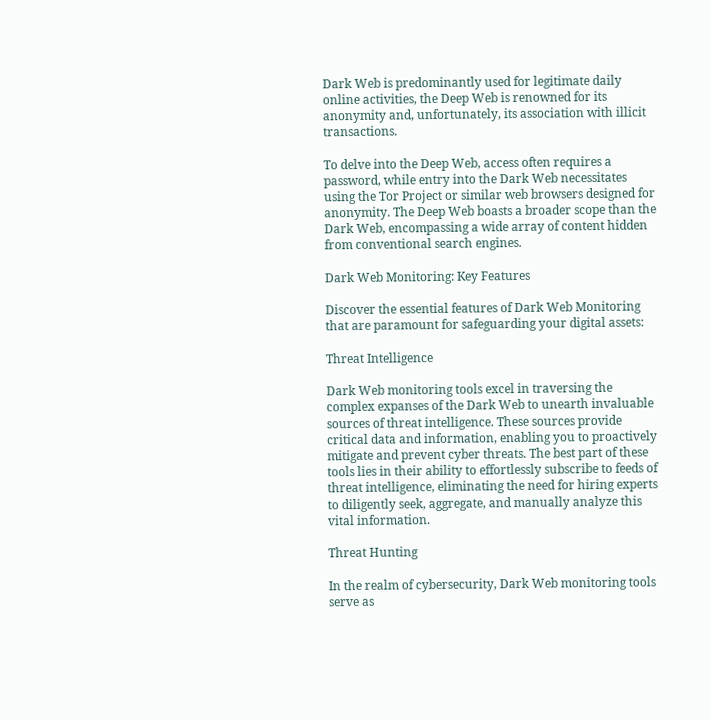Dark Web is predominantly used for legitimate daily online activities, the Deep Web is renowned for its anonymity and, unfortunately, its association with illicit transactions.

To delve into the Deep Web, access often requires a password, while entry into the Dark Web necessitates using the Tor Project or similar web browsers designed for anonymity. The Deep Web boasts a broader scope than the Dark Web, encompassing a wide array of content hidden from conventional search engines.

Dark Web Monitoring: Key Features

Discover the essential features of Dark Web Monitoring that are paramount for safeguarding your digital assets:

Threat Intelligence

Dark Web monitoring tools excel in traversing the complex expanses of the Dark Web to unearth invaluable sources of threat intelligence. These sources provide critical data and information, enabling you to proactively mitigate and prevent cyber threats. The best part of these tools lies in their ability to effortlessly subscribe to feeds of threat intelligence, eliminating the need for hiring experts to diligently seek, aggregate, and manually analyze this vital information.

Threat Hunting

In the realm of cybersecurity, Dark Web monitoring tools serve as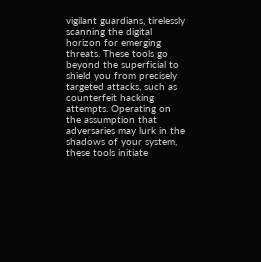vigilant guardians, tirelessly scanning the digital horizon for emerging threats. These tools go beyond the superficial to shield you from precisely targeted attacks, such as counterfeit hacking attempts. Operating on the assumption that adversaries may lurk in the shadows of your system, these tools initiate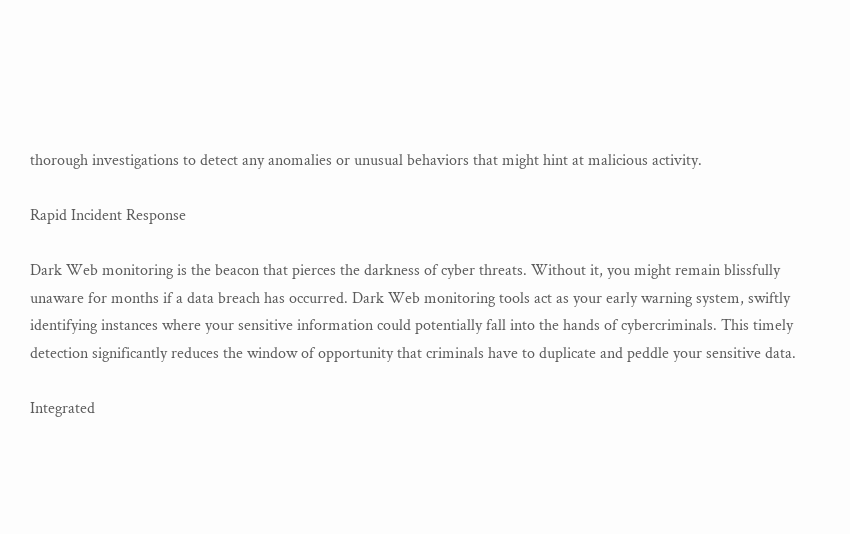thorough investigations to detect any anomalies or unusual behaviors that might hint at malicious activity.

Rapid Incident Response

Dark Web monitoring is the beacon that pierces the darkness of cyber threats. Without it, you might remain blissfully unaware for months if a data breach has occurred. Dark Web monitoring tools act as your early warning system, swiftly identifying instances where your sensitive information could potentially fall into the hands of cybercriminals. This timely detection significantly reduces the window of opportunity that criminals have to duplicate and peddle your sensitive data.

Integrated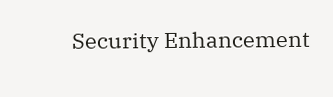Security Enhancement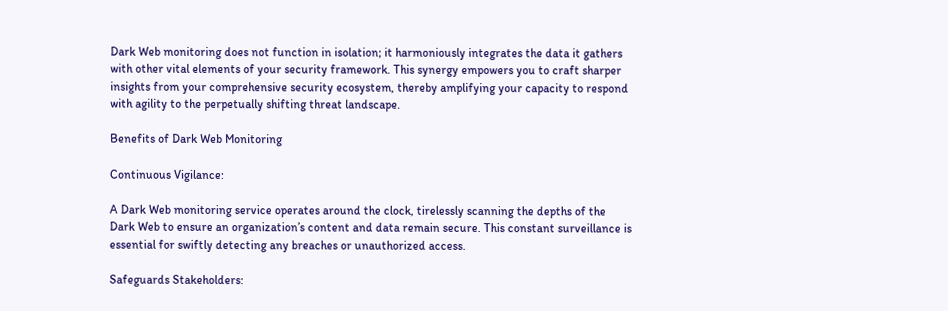Dark Web monitoring does not function in isolation; it harmoniously integrates the data it gathers with other vital elements of your security framework. This synergy empowers you to craft sharper insights from your comprehensive security ecosystem, thereby amplifying your capacity to respond with agility to the perpetually shifting threat landscape.

Benefits of Dark Web Monitoring

Continuous Vigilance:

A Dark Web monitoring service operates around the clock, tirelessly scanning the depths of the Dark Web to ensure an organization’s content and data remain secure. This constant surveillance is essential for swiftly detecting any breaches or unauthorized access.

Safeguards Stakeholders: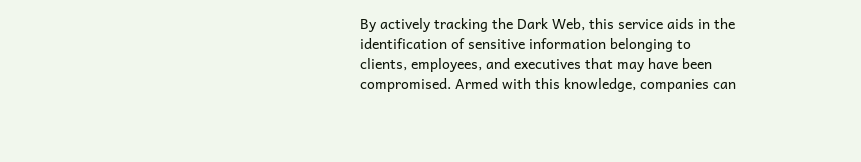By actively tracking the Dark Web, this service aids in the identification of sensitive information belonging to clients, employees, and executives that may have been compromised. Armed with this knowledge, companies can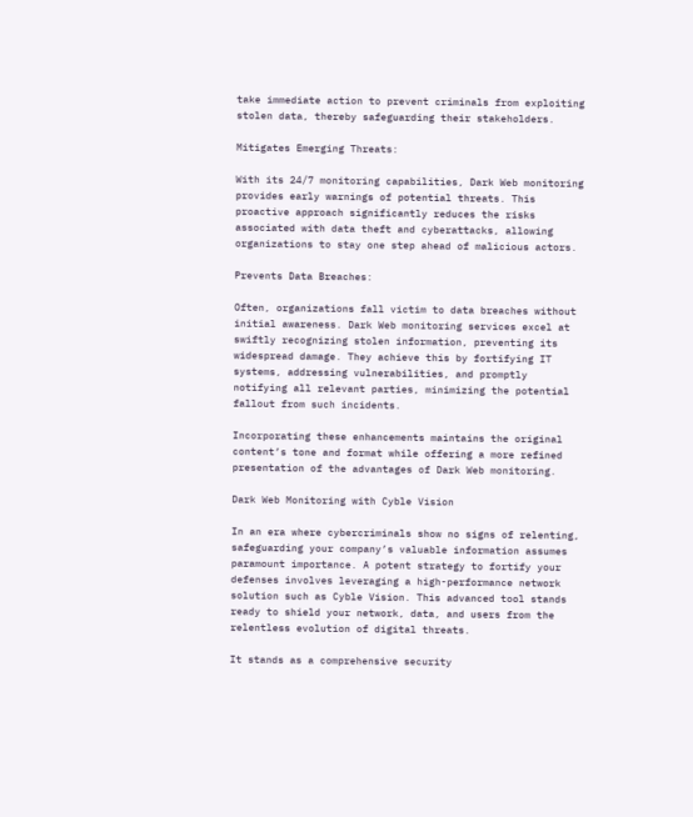take immediate action to prevent criminals from exploiting stolen data, thereby safeguarding their stakeholders.

Mitigates Emerging Threats:

With its 24/7 monitoring capabilities, Dark Web monitoring provides early warnings of potential threats. This proactive approach significantly reduces the risks associated with data theft and cyberattacks, allowing organizations to stay one step ahead of malicious actors.

Prevents Data Breaches:

Often, organizations fall victim to data breaches without initial awareness. Dark Web monitoring services excel at swiftly recognizing stolen information, preventing its widespread damage. They achieve this by fortifying IT systems, addressing vulnerabilities, and promptly notifying all relevant parties, minimizing the potential fallout from such incidents.

Incorporating these enhancements maintains the original content’s tone and format while offering a more refined presentation of the advantages of Dark Web monitoring.

Dark Web Monitoring with Cyble Vision

In an era where cybercriminals show no signs of relenting, safeguarding your company’s valuable information assumes paramount importance. A potent strategy to fortify your defenses involves leveraging a high-performance network solution such as Cyble Vision. This advanced tool stands ready to shield your network, data, and users from the relentless evolution of digital threats.

It stands as a comprehensive security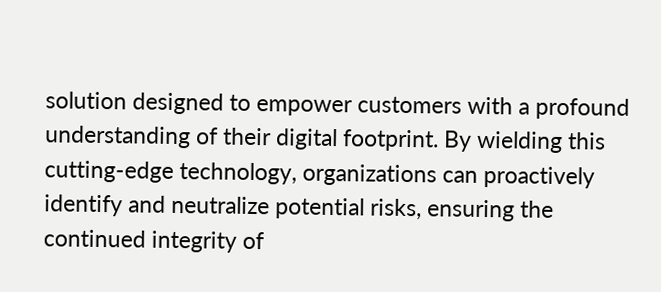solution designed to empower customers with a profound understanding of their digital footprint. By wielding this cutting-edge technology, organizations can proactively identify and neutralize potential risks, ensuring the continued integrity of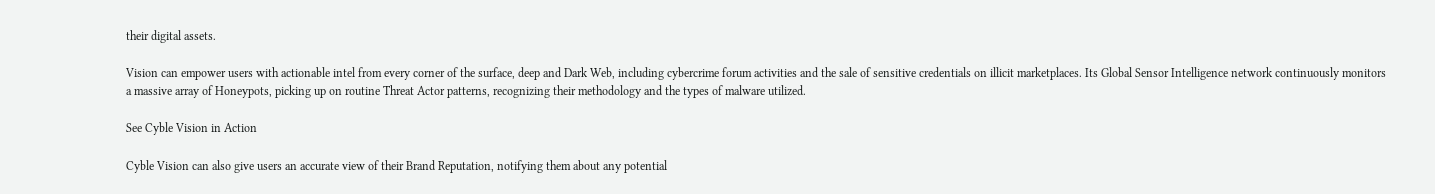their digital assets.

Vision can empower users with actionable intel from every corner of the surface, deep and Dark Web, including cybercrime forum activities and the sale of sensitive credentials on illicit marketplaces. Its Global Sensor Intelligence network continuously monitors a massive array of Honeypots, picking up on routine Threat Actor patterns, recognizing their methodology and the types of malware utilized.

See Cyble Vision in Action

Cyble Vision can also give users an accurate view of their Brand Reputation, notifying them about any potential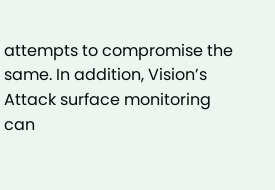attempts to compromise the same. In addition, Vision’s Attack surface monitoring can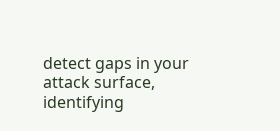detect gaps in your attack surface, identifying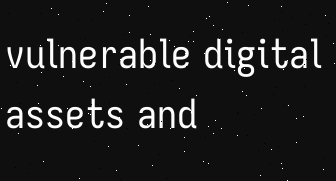vulnerable digital assets and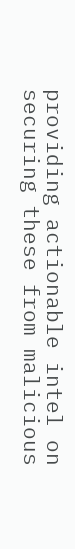providing actionable intel on securing these from malicious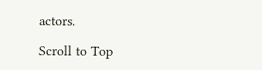actors.

Scroll to Top